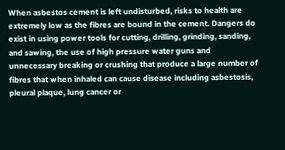When asbestos cement is left undisturbed, risks to health are extremely low as the fibres are bound in the cement. Dangers do exist in using power tools for cutting, drilling, grinding, sanding, and sawing, the use of high pressure water guns and unnecessary breaking or crushing that produce a large number of fibres that when inhaled can cause disease including asbestosis, pleural plaque, lung cancer or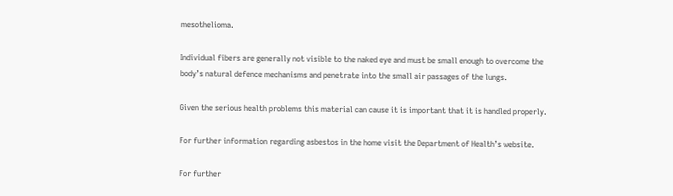mesothelioma.

Individual fibers are generally not visible to the naked eye and must be small enough to overcome the body’s natural defence mechanisms and penetrate into the small air passages of the lungs.

Given the serious health problems this material can cause it is important that it is handled properly.

For further information regarding asbestos in the home visit the Department of Health’s website.

For further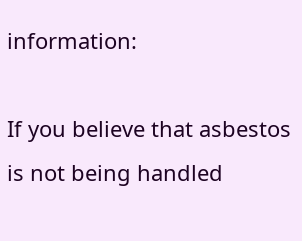information:

If you believe that asbestos is not being handled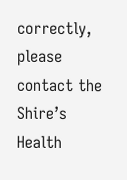correctly, please contact the Shire’s Health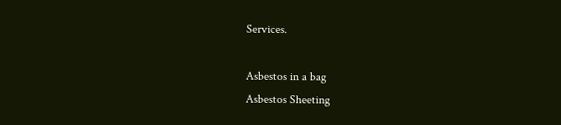Services.

Asbestos in a bag
Asbestos Sheeting